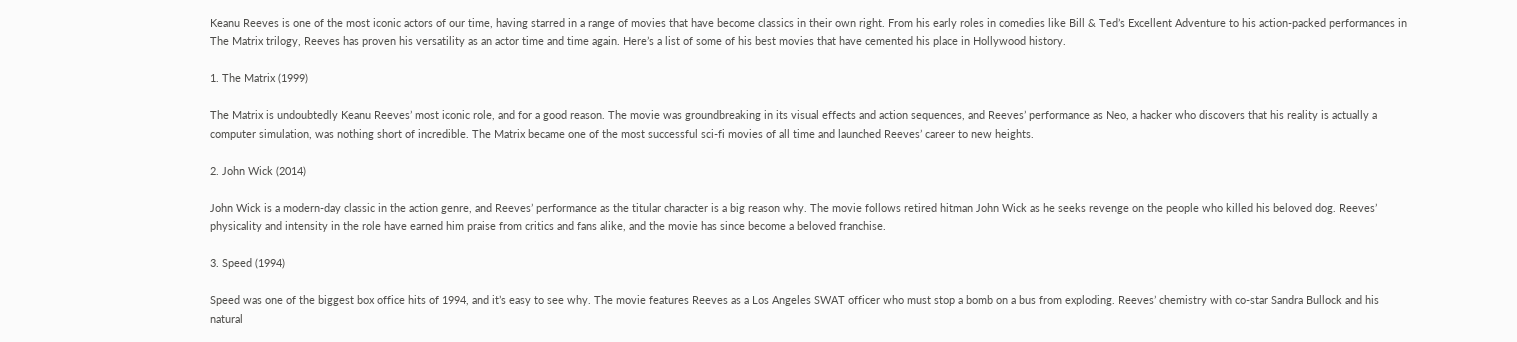Keanu Reeves is one of the most iconic actors of our time, having starred in a range of movies that have become classics in their own right. From his early roles in comedies like Bill & Ted’s Excellent Adventure to his action-packed performances in The Matrix trilogy, Reeves has proven his versatility as an actor time and time again. Here’s a list of some of his best movies that have cemented his place in Hollywood history.

1. The Matrix (1999)

The Matrix is undoubtedly Keanu Reeves’ most iconic role, and for a good reason. The movie was groundbreaking in its visual effects and action sequences, and Reeves’ performance as Neo, a hacker who discovers that his reality is actually a computer simulation, was nothing short of incredible. The Matrix became one of the most successful sci-fi movies of all time and launched Reeves’ career to new heights.

2. John Wick (2014)

John Wick is a modern-day classic in the action genre, and Reeves’ performance as the titular character is a big reason why. The movie follows retired hitman John Wick as he seeks revenge on the people who killed his beloved dog. Reeves’ physicality and intensity in the role have earned him praise from critics and fans alike, and the movie has since become a beloved franchise.

3. Speed (1994)

Speed was one of the biggest box office hits of 1994, and it’s easy to see why. The movie features Reeves as a Los Angeles SWAT officer who must stop a bomb on a bus from exploding. Reeves’ chemistry with co-star Sandra Bullock and his natural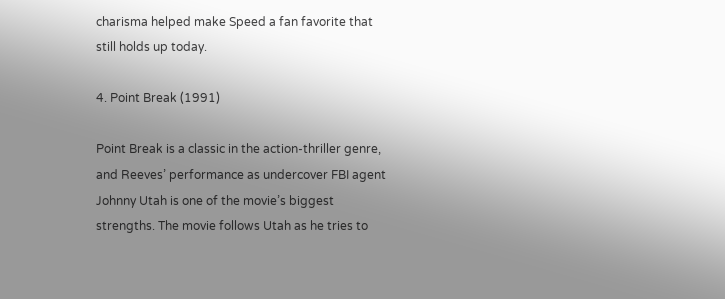charisma helped make Speed a fan favorite that still holds up today.

4. Point Break (1991)

Point Break is a classic in the action-thriller genre, and Reeves’ performance as undercover FBI agent Johnny Utah is one of the movie’s biggest strengths. The movie follows Utah as he tries to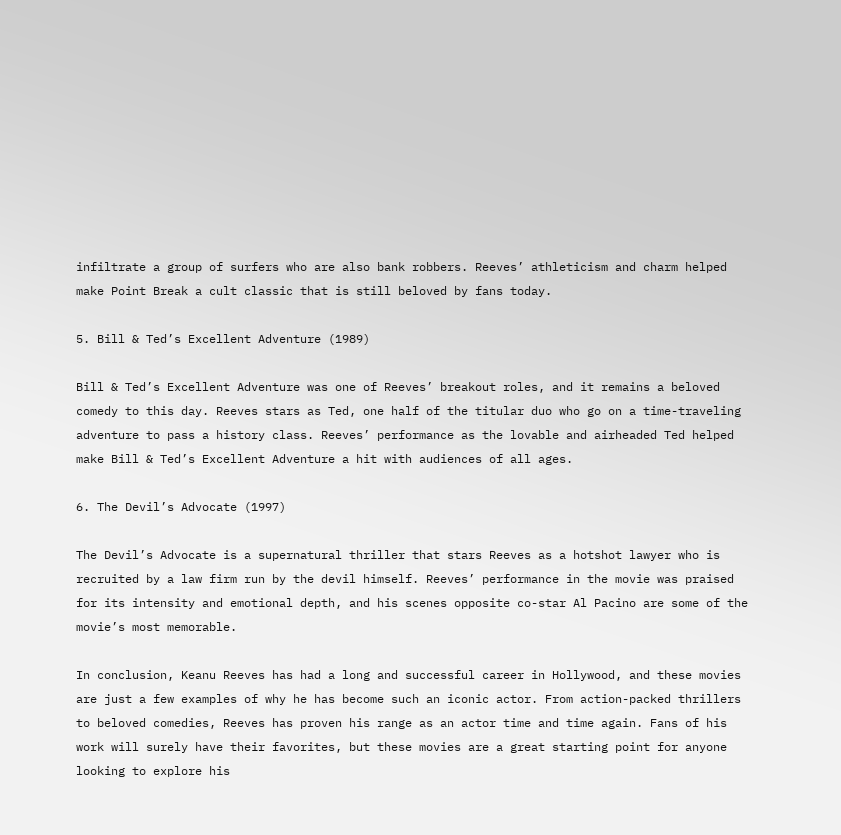infiltrate a group of surfers who are also bank robbers. Reeves’ athleticism and charm helped make Point Break a cult classic that is still beloved by fans today.

5. Bill & Ted’s Excellent Adventure (1989)

Bill & Ted’s Excellent Adventure was one of Reeves’ breakout roles, and it remains a beloved comedy to this day. Reeves stars as Ted, one half of the titular duo who go on a time-traveling adventure to pass a history class. Reeves’ performance as the lovable and airheaded Ted helped make Bill & Ted’s Excellent Adventure a hit with audiences of all ages.

6. The Devil’s Advocate (1997)

The Devil’s Advocate is a supernatural thriller that stars Reeves as a hotshot lawyer who is recruited by a law firm run by the devil himself. Reeves’ performance in the movie was praised for its intensity and emotional depth, and his scenes opposite co-star Al Pacino are some of the movie’s most memorable.

In conclusion, Keanu Reeves has had a long and successful career in Hollywood, and these movies are just a few examples of why he has become such an iconic actor. From action-packed thrillers to beloved comedies, Reeves has proven his range as an actor time and time again. Fans of his work will surely have their favorites, but these movies are a great starting point for anyone looking to explore his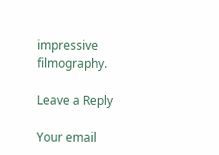impressive filmography.

Leave a Reply

Your email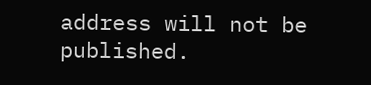address will not be published.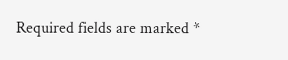Required fields are marked *